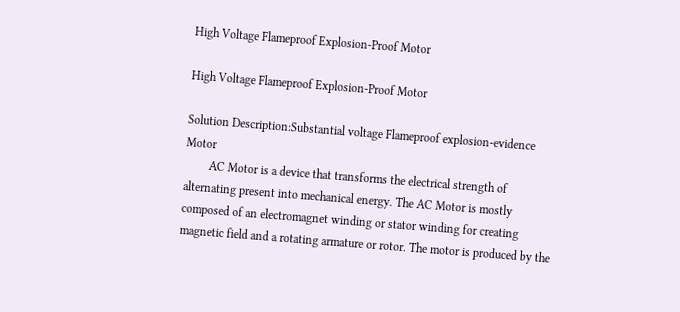High Voltage Flameproof Explosion-Proof Motor

High Voltage Flameproof Explosion-Proof Motor

Solution Description:Substantial voltage Flameproof explosion-evidence Motor
        AC Motor is a device that transforms the electrical strength of alternating present into mechanical energy. The AC Motor is mostly composed of an electromagnet winding or stator winding for creating magnetic field and a rotating armature or rotor. The motor is produced by the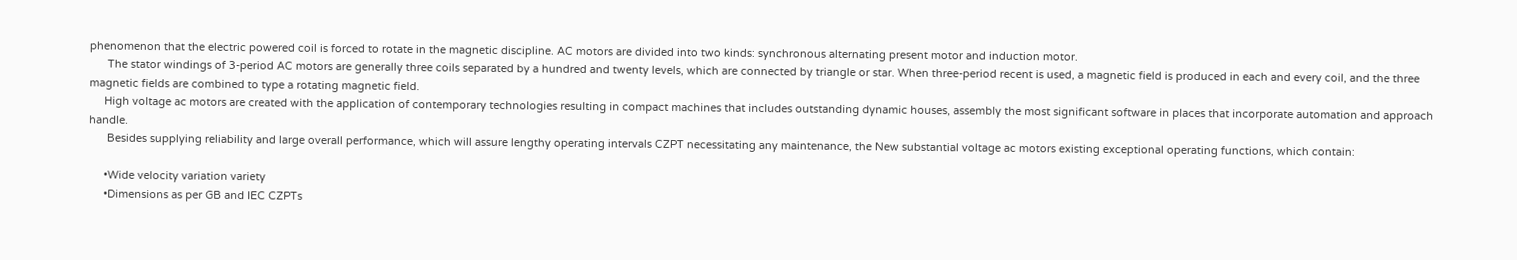phenomenon that the electric powered coil is forced to rotate in the magnetic discipline. AC motors are divided into two kinds: synchronous alternating present motor and induction motor.
      The stator windings of 3-period AC motors are generally three coils separated by a hundred and twenty levels, which are connected by triangle or star. When three-period recent is used, a magnetic field is produced in each and every coil, and the three magnetic fields are combined to type a rotating magnetic field.
     High voltage ac motors are created with the application of contemporary technologies resulting in compact machines that includes outstanding dynamic houses, assembly the most significant software in places that incorporate automation and approach handle.
      Besides supplying reliability and large overall performance, which will assure lengthy operating intervals CZPT necessitating any maintenance, the New substantial voltage ac motors existing exceptional operating functions, which contain:

     •Wide velocity variation variety
     •Dimensions as per GB and IEC CZPTs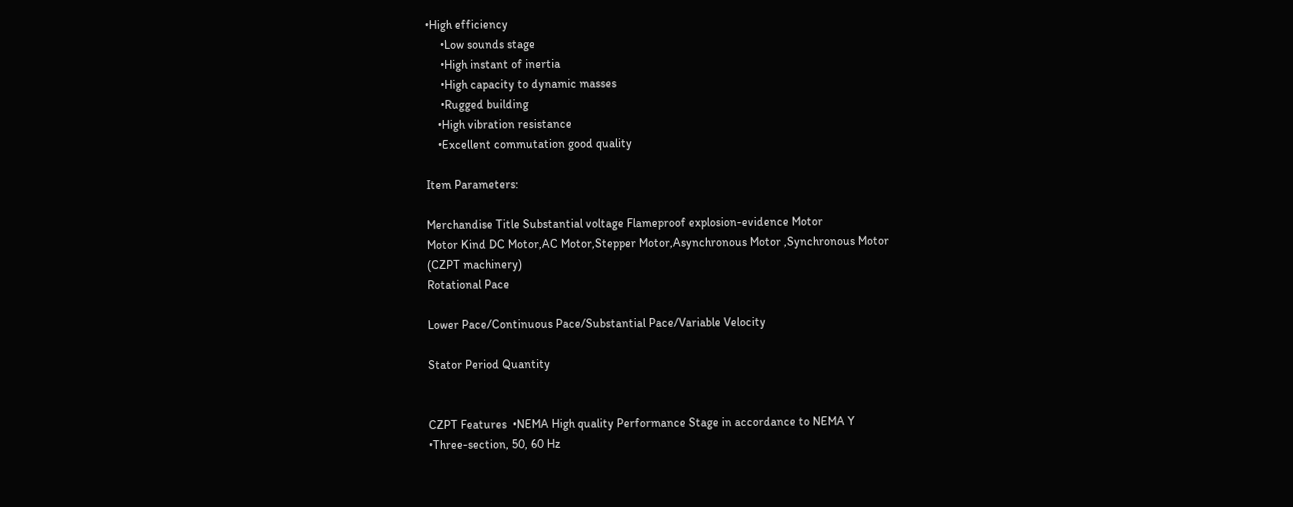•High efficiency
     •Low sounds stage
     •High instant of inertia
     •High capacity to dynamic masses
     •Rugged building
    •High vibration resistance
    •Excellent commutation good quality

Item Parameters:

Merchandise Title Substantial voltage Flameproof explosion-evidence Motor
Motor Kind DC Motor,AC Motor,Stepper Motor,Asynchronous Motor ,Synchronous Motor
(CZPT machinery)
Rotational Pace

Lower Pace/Continuous Pace/Substantial Pace/Variable Velocity

Stator Period Quantity


CZPT Features  •NEMA High quality Performance Stage in accordance to NEMA Y
•Three-section, 50, 60 Hz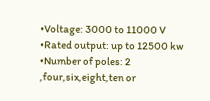•Voltage: 3000 to 11000 V
•Rated output: up to 12500 kw
•Number of poles: 2 ,four,six,eight,ten or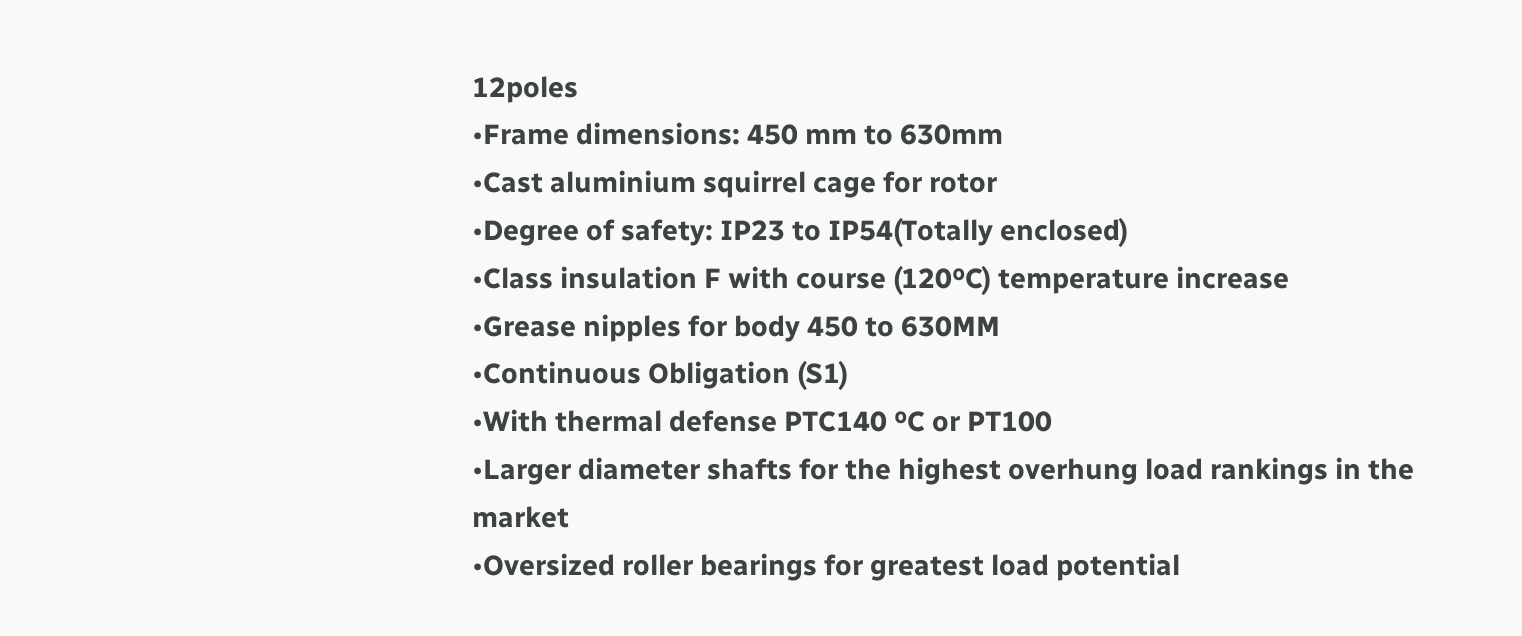12poles
•Frame dimensions: 450 mm to 630mm
•Cast aluminium squirrel cage for rotor
•Degree of safety: IP23 to IP54(Totally enclosed)
•Class insulation F with course (120ºC) temperature increase
•Grease nipples for body 450 to 630MM
•Continuous Obligation (S1)
•With thermal defense PTC140 ºC or PT100
•Larger diameter shafts for the highest overhung load rankings in the market
•Oversized roller bearings for greatest load potential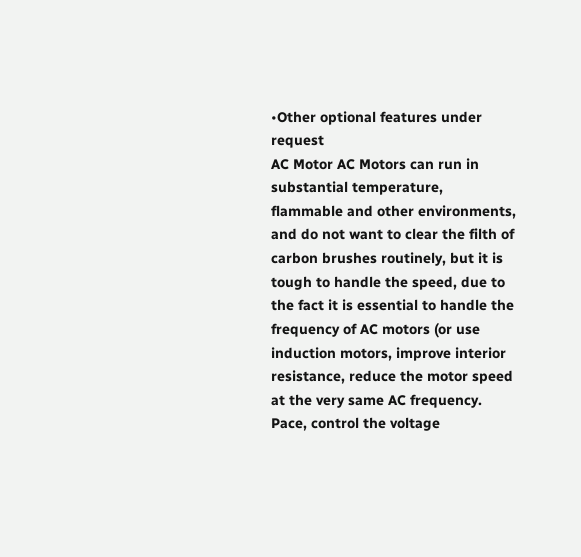•Other optional features under request
AC Motor AC Motors can run in substantial temperature, flammable and other environments, and do not want to clear the filth of carbon brushes routinely, but it is tough to handle the speed, due to the fact it is essential to handle the frequency of AC motors (or use induction motors, improve interior resistance, reduce the motor speed at the very same AC frequency. Pace, control the voltage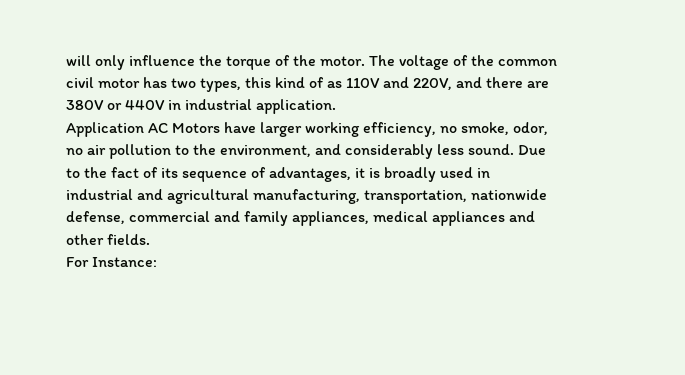will only influence the torque of the motor. The voltage of the common civil motor has two types, this kind of as 110V and 220V, and there are 380V or 440V in industrial application.
Application AC Motors have larger working efficiency, no smoke, odor, no air pollution to the environment, and considerably less sound. Due to the fact of its sequence of advantages, it is broadly used in industrial and agricultural manufacturing, transportation, nationwide defense, commercial and family appliances, medical appliances and other fields.
For Instance: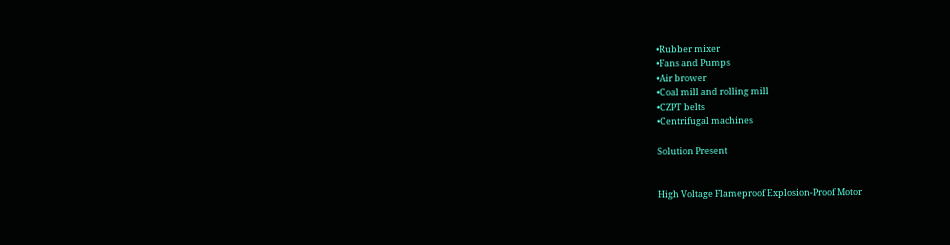•Rubber mixer
•Fans and Pumps
•Air brower
•Coal mill and rolling mill
•CZPT belts
•Centrifugal machines

Solution Present


High Voltage Flameproof Explosion-Proof Motor